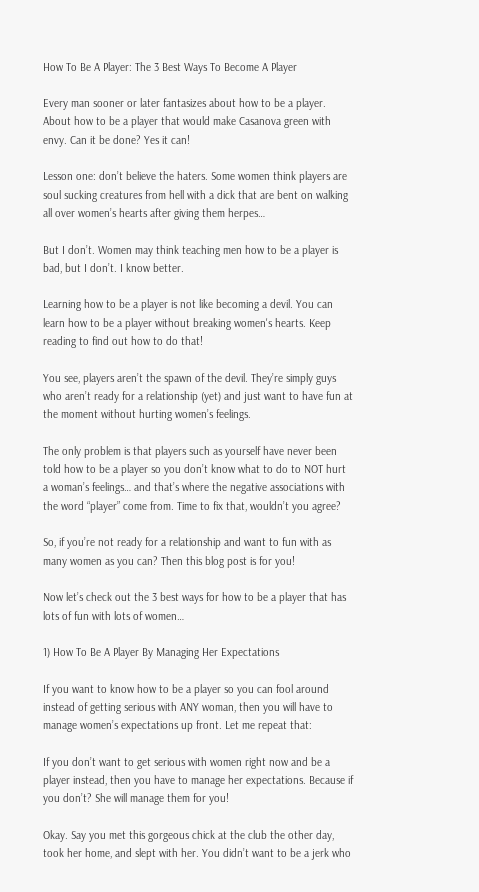How To Be A Player: The 3 Best Ways To Become A Player

Every man sooner or later fantasizes about how to be a player. About how to be a player that would make Casanova green with envy. Can it be done? Yes it can!

Lesson one: don’t believe the haters. Some women think players are soul sucking creatures from hell with a dick that are bent on walking all over women’s hearts after giving them herpes…

But I don’t. Women may think teaching men how to be a player is bad, but I don’t. I know better.

Learning how to be a player is not like becoming a devil. You can learn how to be a player without breaking women's hearts. Keep reading to find out how to do that!

You see, players aren’t the spawn of the devil. They’re simply guys who aren’t ready for a relationship (yet) and just want to have fun at the moment without hurting women’s feelings.

The only problem is that players such as yourself have never been told how to be a player so you don’t know what to do to NOT hurt a woman’s feelings… and that’s where the negative associations with the word “player” come from. Time to fix that, wouldn’t you agree?

So, if you’re not ready for a relationship and want to fun with as many women as you can? Then this blog post is for you!

Now let’s check out the 3 best ways for how to be a player that has lots of fun with lots of women…

1) How To Be A Player By Managing Her Expectations

If you want to know how to be a player so you can fool around instead of getting serious with ANY woman, then you will have to manage women’s expectations up front. Let me repeat that:

If you don’t want to get serious with women right now and be a player instead, then you have to manage her expectations. Because if you don’t? She will manage them for you!

Okay. Say you met this gorgeous chick at the club the other day, took her home, and slept with her. You didn’t want to be a jerk who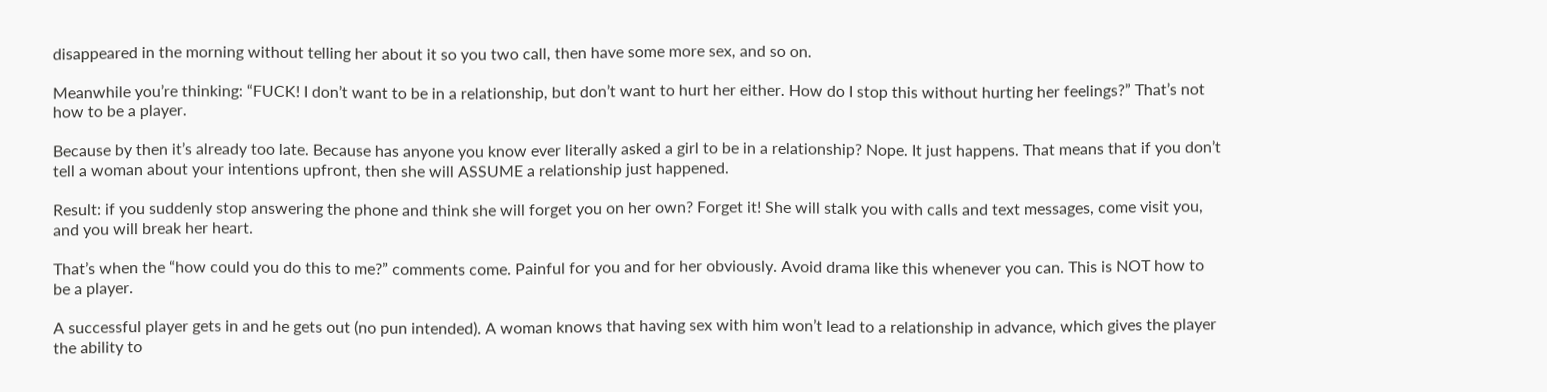disappeared in the morning without telling her about it so you two call, then have some more sex, and so on.

Meanwhile you’re thinking: “FUCK! I don’t want to be in a relationship, but don’t want to hurt her either. How do I stop this without hurting her feelings?” That’s not how to be a player.

Because by then it’s already too late. Because has anyone you know ever literally asked a girl to be in a relationship? Nope. It just happens. That means that if you don’t tell a woman about your intentions upfront, then she will ASSUME a relationship just happened.

Result: if you suddenly stop answering the phone and think she will forget you on her own? Forget it! She will stalk you with calls and text messages, come visit you, and you will break her heart.

That’s when the “how could you do this to me?” comments come. Painful for you and for her obviously. Avoid drama like this whenever you can. This is NOT how to be a player.

A successful player gets in and he gets out (no pun intended). A woman knows that having sex with him won’t lead to a relationship in advance, which gives the player the ability to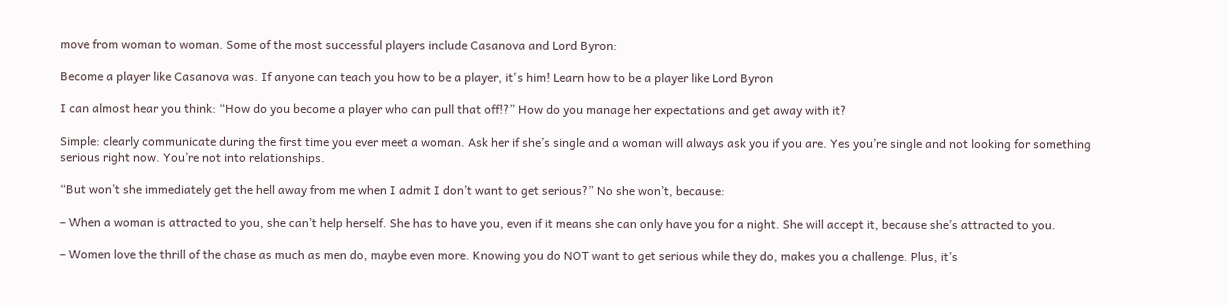move from woman to woman. Some of the most successful players include Casanova and Lord Byron:

Become a player like Casanova was. If anyone can teach you how to be a player, it's him! Learn how to be a player like Lord Byron

I can almost hear you think: “How do you become a player who can pull that off!?” How do you manage her expectations and get away with it?

Simple: clearly communicate during the first time you ever meet a woman. Ask her if she’s single and a woman will always ask you if you are. Yes you’re single and not looking for something serious right now. You’re not into relationships.

“But won’t she immediately get the hell away from me when I admit I don’t want to get serious?” No she won’t, because:

– When a woman is attracted to you, she can’t help herself. She has to have you, even if it means she can only have you for a night. She will accept it, because she’s attracted to you.

– Women love the thrill of the chase as much as men do, maybe even more. Knowing you do NOT want to get serious while they do, makes you a challenge. Plus, it’s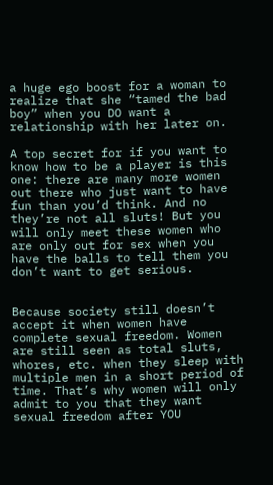a huge ego boost for a woman to realize that she “tamed the bad boy” when you DO want a relationship with her later on.

A top secret for if you want to know how to be a player is this one: there are many more women out there who just want to have fun than you’d think. And no they’re not all sluts! But you will only meet these women who are only out for sex when you have the balls to tell them you don’t want to get serious.


Because society still doesn’t accept it when women have complete sexual freedom. Women are still seen as total sluts, whores, etc. when they sleep with multiple men in a short period of time. That’s why women will only admit to you that they want sexual freedom after YOU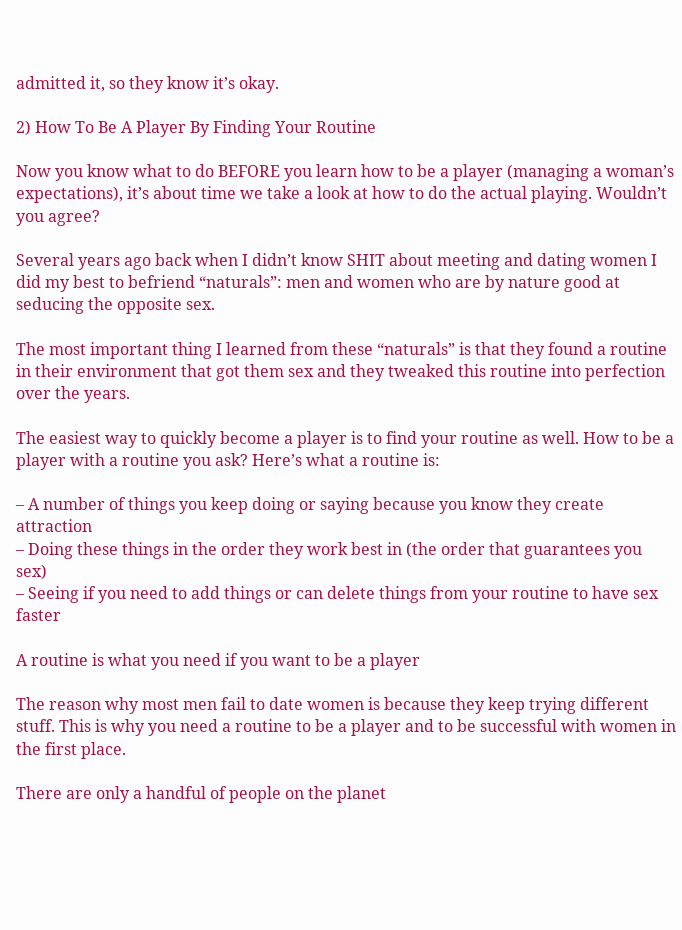admitted it, so they know it’s okay.

2) How To Be A Player By Finding Your Routine

Now you know what to do BEFORE you learn how to be a player (managing a woman’s expectations), it’s about time we take a look at how to do the actual playing. Wouldn’t you agree?

Several years ago back when I didn’t know SHIT about meeting and dating women I did my best to befriend “naturals”: men and women who are by nature good at seducing the opposite sex.

The most important thing I learned from these “naturals” is that they found a routine in their environment that got them sex and they tweaked this routine into perfection over the years.

The easiest way to quickly become a player is to find your routine as well. How to be a player with a routine you ask? Here’s what a routine is:

– A number of things you keep doing or saying because you know they create attraction
– Doing these things in the order they work best in (the order that guarantees you sex)
– Seeing if you need to add things or can delete things from your routine to have sex faster

A routine is what you need if you want to be a player

The reason why most men fail to date women is because they keep trying different stuff. This is why you need a routine to be a player and to be successful with women in the first place.

There are only a handful of people on the planet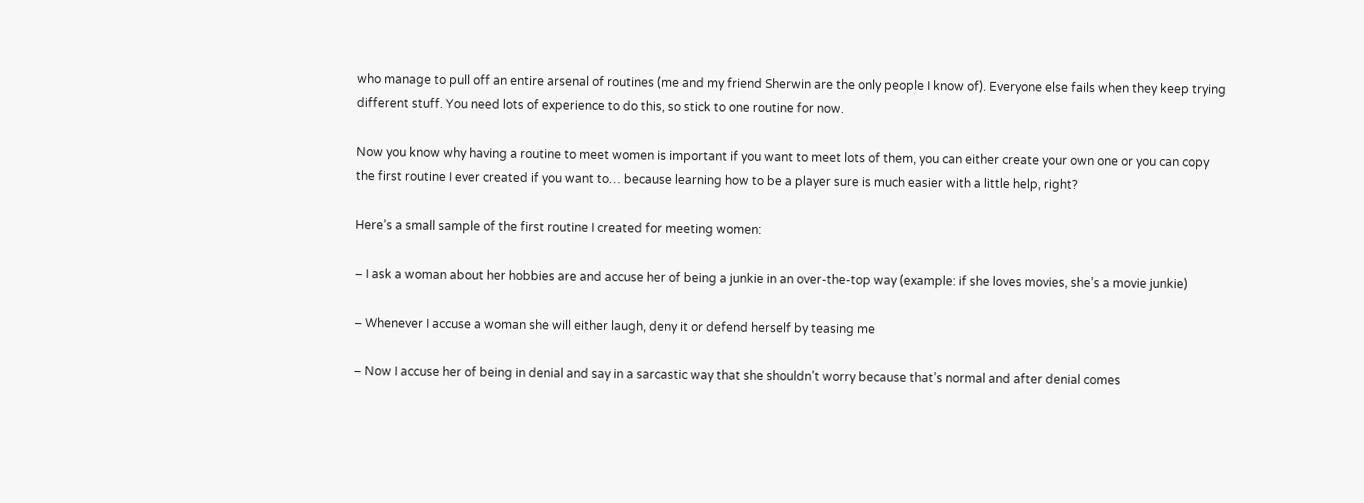who manage to pull off an entire arsenal of routines (me and my friend Sherwin are the only people I know of). Everyone else fails when they keep trying different stuff. You need lots of experience to do this, so stick to one routine for now.

Now you know why having a routine to meet women is important if you want to meet lots of them, you can either create your own one or you can copy the first routine I ever created if you want to… because learning how to be a player sure is much easier with a little help, right?

Here’s a small sample of the first routine I created for meeting women:

– I ask a woman about her hobbies are and accuse her of being a junkie in an over-the-top way (example: if she loves movies, she’s a movie junkie)

– Whenever I accuse a woman she will either laugh, deny it or defend herself by teasing me

– Now I accuse her of being in denial and say in a sarcastic way that she shouldn’t worry because that’s normal and after denial comes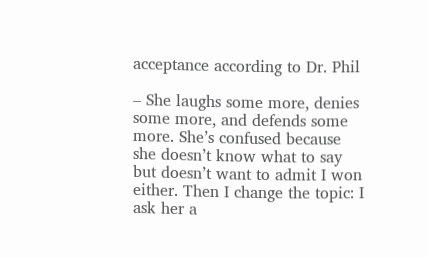acceptance according to Dr. Phil

– She laughs some more, denies some more, and defends some more. She’s confused because she doesn’t know what to say but doesn’t want to admit I won either. Then I change the topic: I ask her a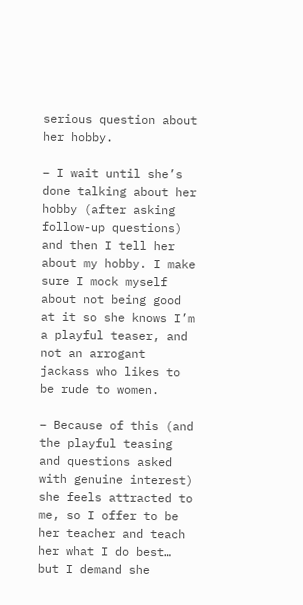serious question about her hobby.

– I wait until she’s done talking about her hobby (after asking follow-up questions) and then I tell her about my hobby. I make sure I mock myself about not being good at it so she knows I’m a playful teaser, and not an arrogant jackass who likes to be rude to women.

– Because of this (and the playful teasing and questions asked with genuine interest) she feels attracted to me, so I offer to be her teacher and teach her what I do best… but I demand she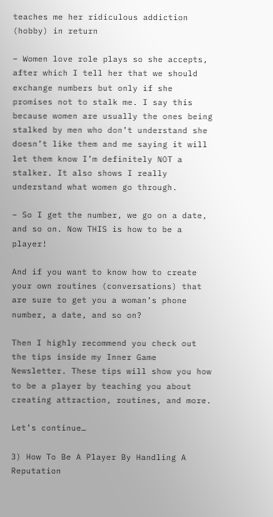teaches me her ridiculous addiction (hobby) in return

– Women love role plays so she accepts, after which I tell her that we should exchange numbers but only if she promises not to stalk me. I say this because women are usually the ones being stalked by men who don’t understand she doesn’t like them and me saying it will let them know I’m definitely NOT a stalker. It also shows I really understand what women go through.

– So I get the number, we go on a date, and so on. Now THIS is how to be a player!

And if you want to know how to create your own routines (conversations) that are sure to get you a woman’s phone number, a date, and so on?

Then I highly recommend you check out the tips inside my Inner Game Newsletter. These tips will show you how to be a player by teaching you about creating attraction, routines, and more.

Let’s continue…

3) How To Be A Player By Handling A Reputation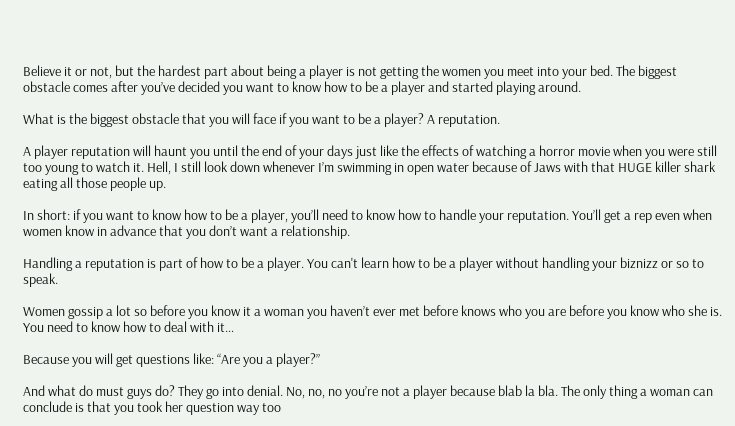Believe it or not, but the hardest part about being a player is not getting the women you meet into your bed. The biggest obstacle comes after you’ve decided you want to know how to be a player and started playing around.

What is the biggest obstacle that you will face if you want to be a player? A reputation.

A player reputation will haunt you until the end of your days just like the effects of watching a horror movie when you were still too young to watch it. Hell, I still look down whenever I’m swimming in open water because of Jaws with that HUGE killer shark eating all those people up.

In short: if you want to know how to be a player, you’ll need to know how to handle your reputation. You’ll get a rep even when women know in advance that you don’t want a relationship.

Handling a reputation is part of how to be a player. You can't learn how to be a player without handling your biznizz or so to speak.

Women gossip a lot so before you know it a woman you haven’t ever met before knows who you are before you know who she is. You need to know how to deal with it…

Because you will get questions like: “Are you a player?”

And what do must guys do? They go into denial. No, no, no you’re not a player because blab la bla. The only thing a woman can conclude is that you took her question way too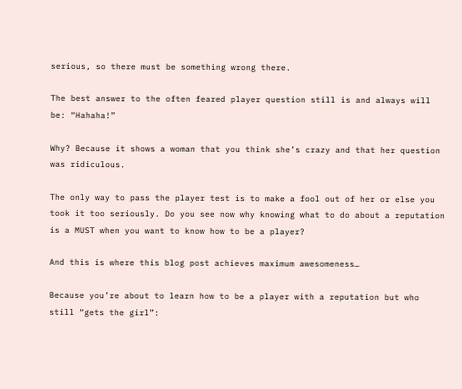serious, so there must be something wrong there.

The best answer to the often feared player question still is and always will be: “Hahaha!”

Why? Because it shows a woman that you think she’s crazy and that her question was ridiculous.

The only way to pass the player test is to make a fool out of her or else you took it too seriously. Do you see now why knowing what to do about a reputation is a MUST when you want to know how to be a player?

And this is where this blog post achieves maximum awesomeness…

Because you’re about to learn how to be a player with a reputation but who still “gets the girl”: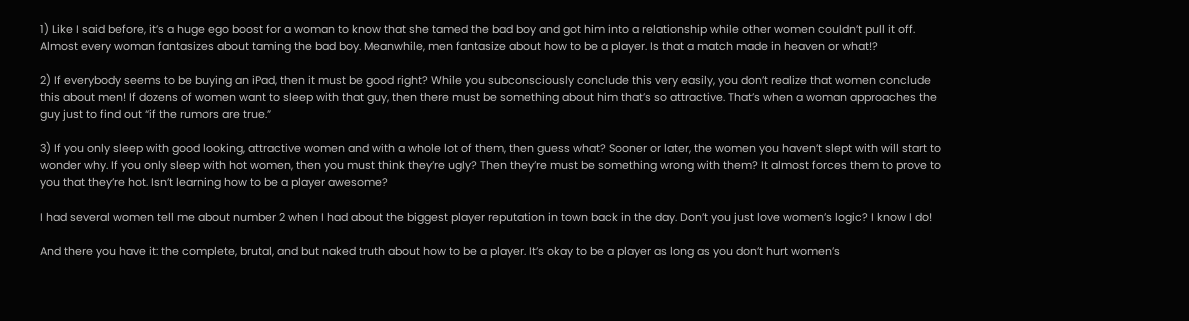1) Like I said before, it’s a huge ego boost for a woman to know that she tamed the bad boy and got him into a relationship while other women couldn’t pull it off. Almost every woman fantasizes about taming the bad boy. Meanwhile, men fantasize about how to be a player. Is that a match made in heaven or what!?

2) If everybody seems to be buying an iPad, then it must be good right? While you subconsciously conclude this very easily, you don’t realize that women conclude this about men! If dozens of women want to sleep with that guy, then there must be something about him that’s so attractive. That’s when a woman approaches the guy just to find out “if the rumors are true.”

3) If you only sleep with good looking, attractive women and with a whole lot of them, then guess what? Sooner or later, the women you haven’t slept with will start to wonder why. If you only sleep with hot women, then you must think they’re ugly? Then they’re must be something wrong with them? It almost forces them to prove to you that they’re hot. Isn’t learning how to be a player awesome?

I had several women tell me about number 2 when I had about the biggest player reputation in town back in the day. Don’t you just love women’s logic? I know I do!

And there you have it: the complete, brutal, and but naked truth about how to be a player. It’s okay to be a player as long as you don’t hurt women’s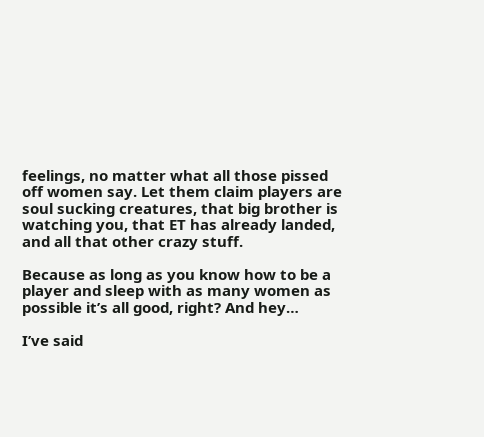feelings, no matter what all those pissed off women say. Let them claim players are soul sucking creatures, that big brother is watching you, that ET has already landed, and all that other crazy stuff.

Because as long as you know how to be a player and sleep with as many women as possible it’s all good, right? And hey…

I’ve said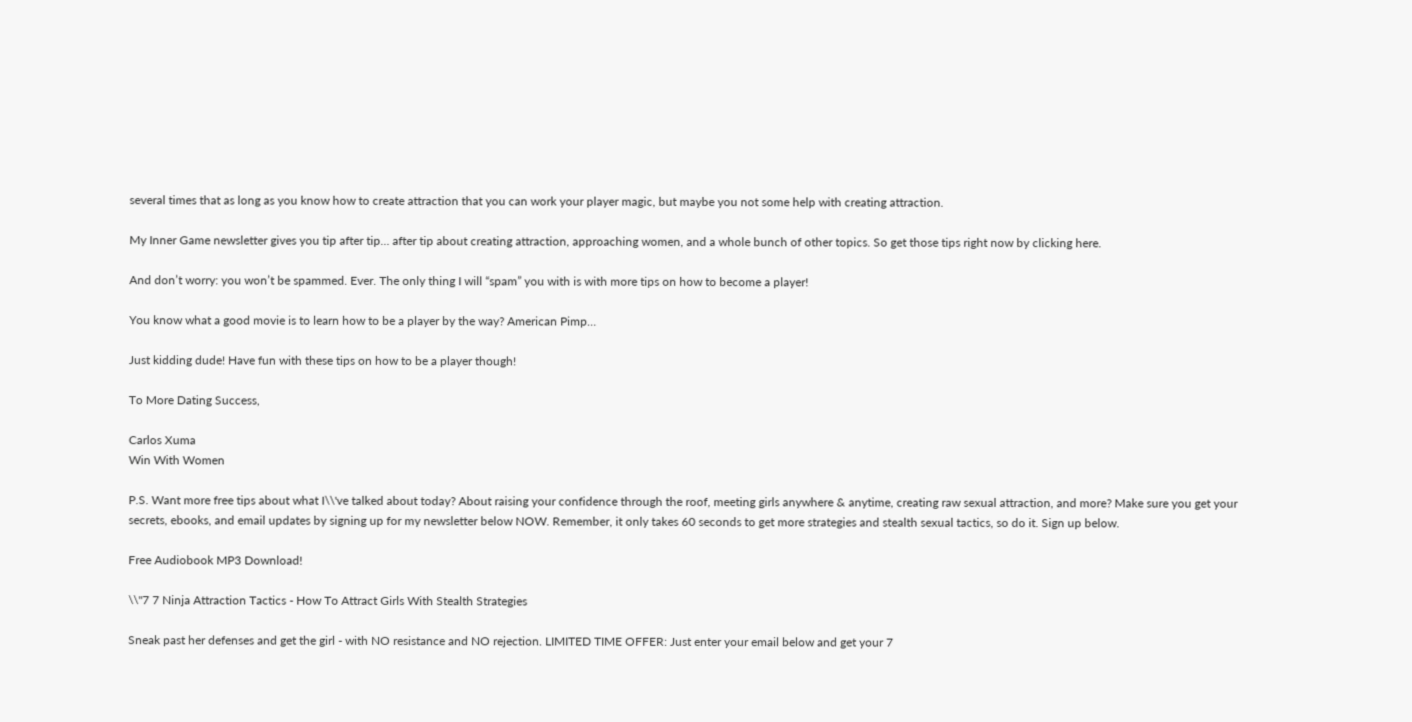several times that as long as you know how to create attraction that you can work your player magic, but maybe you not some help with creating attraction.

My Inner Game newsletter gives you tip after tip… after tip about creating attraction, approaching women, and a whole bunch of other topics. So get those tips right now by clicking here.

And don’t worry: you won’t be spammed. Ever. The only thing I will “spam” you with is with more tips on how to become a player!

You know what a good movie is to learn how to be a player by the way? American Pimp…

Just kidding dude! Have fun with these tips on how to be a player though!

To More Dating Success,

Carlos Xuma
Win With Women

P.S. Want more free tips about what I\\'ve talked about today? About raising your confidence through the roof, meeting girls anywhere & anytime, creating raw sexual attraction, and more? Make sure you get your secrets, ebooks, and email updates by signing up for my newsletter below NOW. Remember, it only takes 60 seconds to get more strategies and stealth sexual tactics, so do it. Sign up below.

Free Audiobook MP3 Download!

\\"7 7 Ninja Attraction Tactics - How To Attract Girls With Stealth Strategies

Sneak past her defenses and get the girl - with NO resistance and NO rejection. LIMITED TIME OFFER: Just enter your email below and get your 7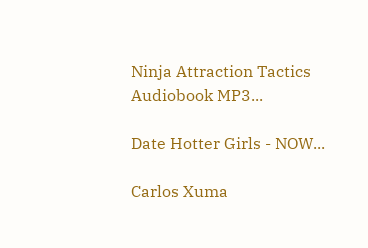Ninja Attraction Tactics Audiobook MP3...

Date Hotter Girls - NOW...

Carlos Xuma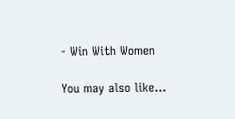- Win With Women

You may also like...